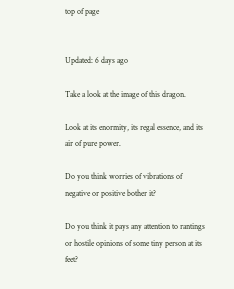top of page


Updated: 6 days ago

Take a look at the image of this dragon.

Look at its enormity, its regal essence, and its air of pure power.

Do you think worries of vibrations of negative or positive bother it?

Do you think it pays any attention to rantings or hostile opinions of some tiny person at its feet?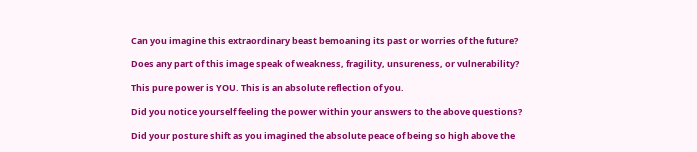Can you imagine this extraordinary beast bemoaning its past or worries of the future?

Does any part of this image speak of weakness, fragility, unsureness, or vulnerability?

This pure power is YOU. This is an absolute reflection of you.

Did you notice yourself feeling the power within your answers to the above questions?

Did your posture shift as you imagined the absolute peace of being so high above the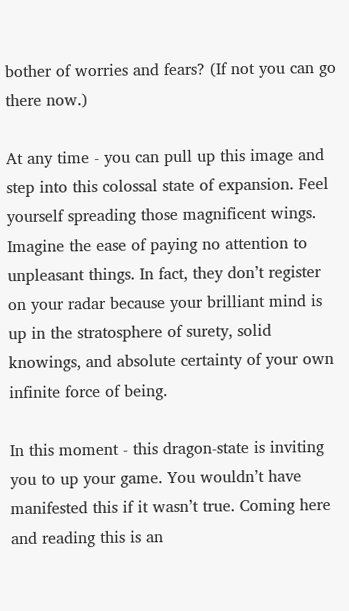bother of worries and fears? (If not you can go there now.)

At any time - you can pull up this image and step into this colossal state of expansion. Feel yourself spreading those magnificent wings. Imagine the ease of paying no attention to unpleasant things. In fact, they don’t register on your radar because your brilliant mind is up in the stratosphere of surety, solid knowings, and absolute certainty of your own infinite force of being.

In this moment - this dragon-state is inviting you to up your game. You wouldn’t have manifested this if it wasn’t true. Coming here and reading this is an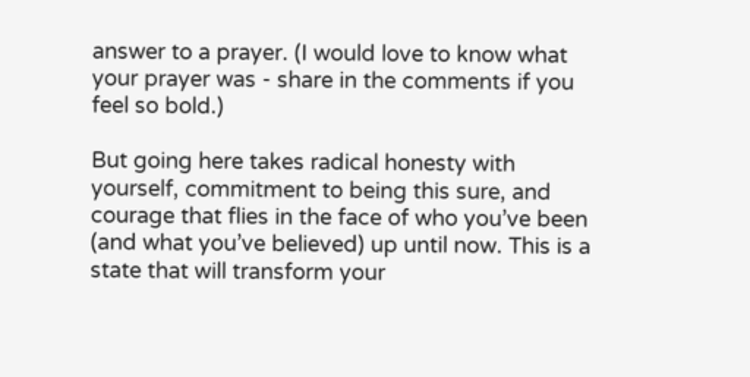answer to a prayer. (I would love to know what your prayer was - share in the comments if you feel so bold.)

But going here takes radical honesty with yourself, commitment to being this sure, and courage that flies in the face of who you’ve been (and what you’ve believed) up until now. This is a state that will transform your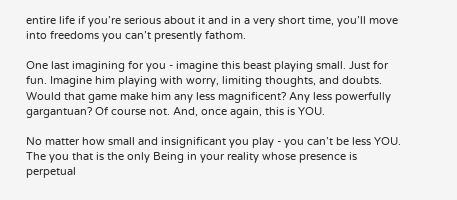entire life if you’re serious about it and in a very short time, you’ll move into freedoms you can’t presently fathom.

One last imagining for you - imagine this beast playing small. Just for fun. Imagine him playing with worry, limiting thoughts, and doubts. Would that game make him any less magnificent? Any less powerfully gargantuan? Of course not. And, once again, this is YOU.

No matter how small and insignificant you play - you can’t be less YOU. The you that is the only Being in your reality whose presence is perpetual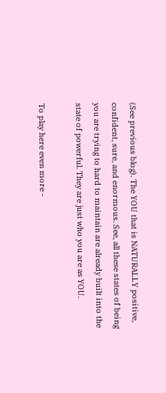(See previous blog). The YOU that is NATURALLY positive, confident, sure, and enormous. See, all these states of being you are trying to hard to maintain are already built into the state of powerful. They are just who you are as YOU.

To play here even more -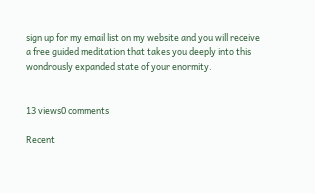sign up for my email list on my website and you will receive a free guided meditation that takes you deeply into this wondrously expanded state of your enormity.


13 views0 comments

Recent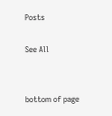Posts

See All


bottom of page